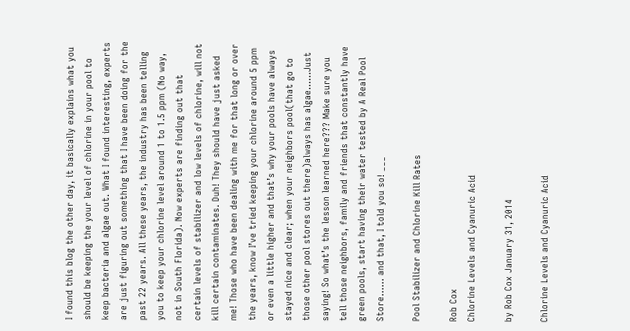I found this blog the other day, it basically explains what you should be keeping the your level of chlorine in your pool to keep bacteria and algae out. What I found interesting, experts are just figuring out something that I have been doing for the past 22 years. All these years, the industry has been telling you to keep your chlorine level around 1 to 1.5 ppm (No way, not in South Florida). Now experts are finding out that certain levels of stabilizer and low levels of chlorine, will not kill certain contaminates. Duh! They should have just asked me! Those who have been dealing with me for that long or over the years, know I’ve tried keeping your chlorine around 5 ppm or even a little higher and that’s why your pools have always stayed nice and clear; when your neighbors pool(that go to those other pool stores out there)always has algae……Just saying! So what’s the lesson learned here??? Make sure you tell those neighbors, family and friends that constantly have green pools, start having their water tested by A Real Pool Store…… and that, I told you so! ___

Pool Stabilizer and Chlorine Kill Rates

Rob Cox
Chlorine Levels and Cyanuric Acid

by Rob Cox January 31, 2014

Chlorine Levels and Cyanuric Acid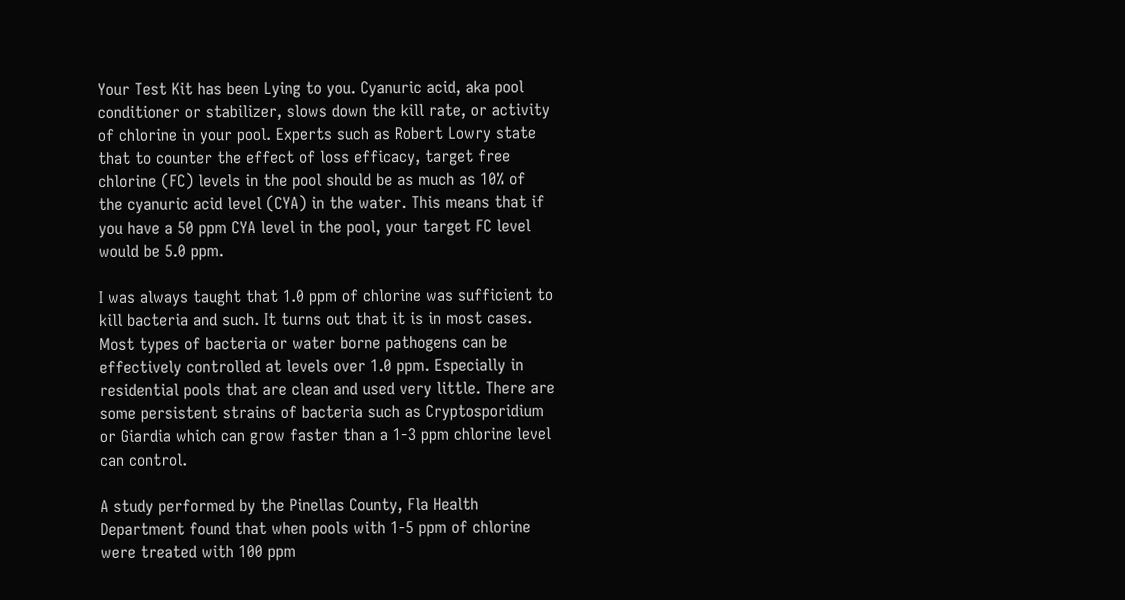Your Test Kit has been Lying to you. Cyanuric acid, aka pool conditioner or stabilizer, slows down the kill rate, or activity of chlorine in your pool. Experts such as Robert Lowry state that to counter the effect of loss efficacy, target free chlorine (FC) levels in the pool should be as much as 10% of the cyanuric acid level (CYA) in the water. This means that if you have a 50 ppm CYA level in the pool, your target FC level would be 5.0 ppm.

I was always taught that 1.0 ppm of chlorine was sufficient to kill bacteria and such. It turns out that it is in most cases. Most types of bacteria or water borne pathogens can be effectively controlled at levels over 1.0 ppm. Especially in residential pools that are clean and used very little. There are some persistent strains of bacteria such as Cryptosporidium or Giardia which can grow faster than a 1-3 ppm chlorine level can control.

A study performed by the Pinellas County, Fla Health Department found that when pools with 1-5 ppm of chlorine were treated with 100 ppm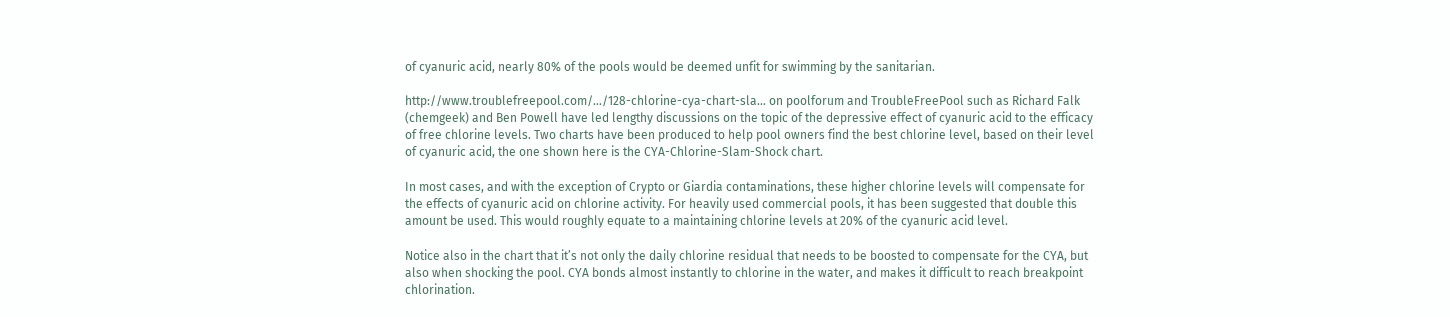of cyanuric acid, nearly 80% of the pools would be deemed unfit for swimming by the sanitarian.

http://www.troublefreepool.com/…/128-chlorine-cya-chart-sla… on poolforum and TroubleFreePool such as Richard Falk (chemgeek) and Ben Powell have led lengthy discussions on the topic of the depressive effect of cyanuric acid to the efficacy of free chlorine levels. Two charts have been produced to help pool owners find the best chlorine level, based on their level of cyanuric acid, the one shown here is the CYA-Chlorine-Slam-Shock chart.

In most cases, and with the exception of Crypto or Giardia contaminations, these higher chlorine levels will compensate for the effects of cyanuric acid on chlorine activity. For heavily used commercial pools, it has been suggested that double this amount be used. This would roughly equate to a maintaining chlorine levels at 20% of the cyanuric acid level.

Notice also in the chart that it’s not only the daily chlorine residual that needs to be boosted to compensate for the CYA, but also when shocking the pool. CYA bonds almost instantly to chlorine in the water, and makes it difficult to reach breakpoint chlorination.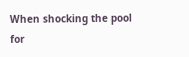When shocking the pool for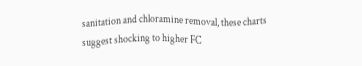sanitation and chloramine removal, these charts suggest shocking to higher FC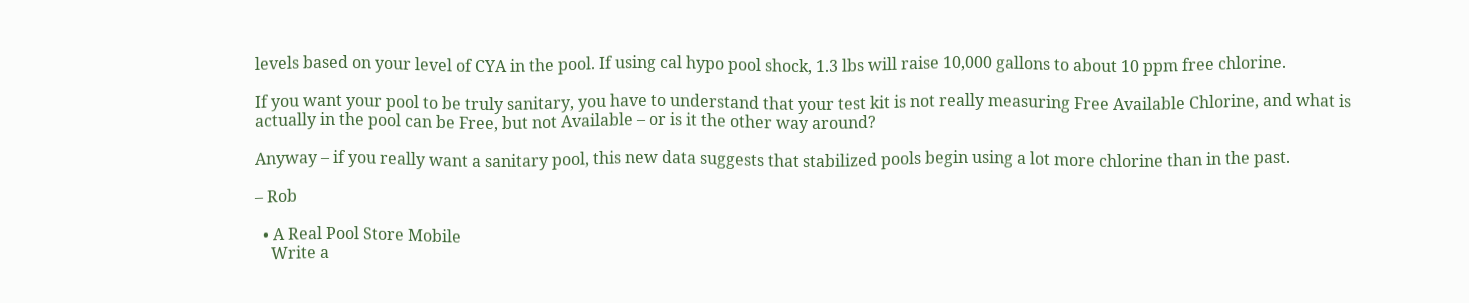levels based on your level of CYA in the pool. If using cal hypo pool shock, 1.3 lbs will raise 10,000 gallons to about 10 ppm free chlorine.

If you want your pool to be truly sanitary, you have to understand that your test kit is not really measuring Free Available Chlorine, and what is actually in the pool can be Free, but not Available – or is it the other way around?

Anyway – if you really want a sanitary pool, this new data suggests that stabilized pools begin using a lot more chlorine than in the past.

– Rob

  • A Real Pool Store Mobile
    Write a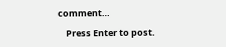comment…

    Press Enter to post.